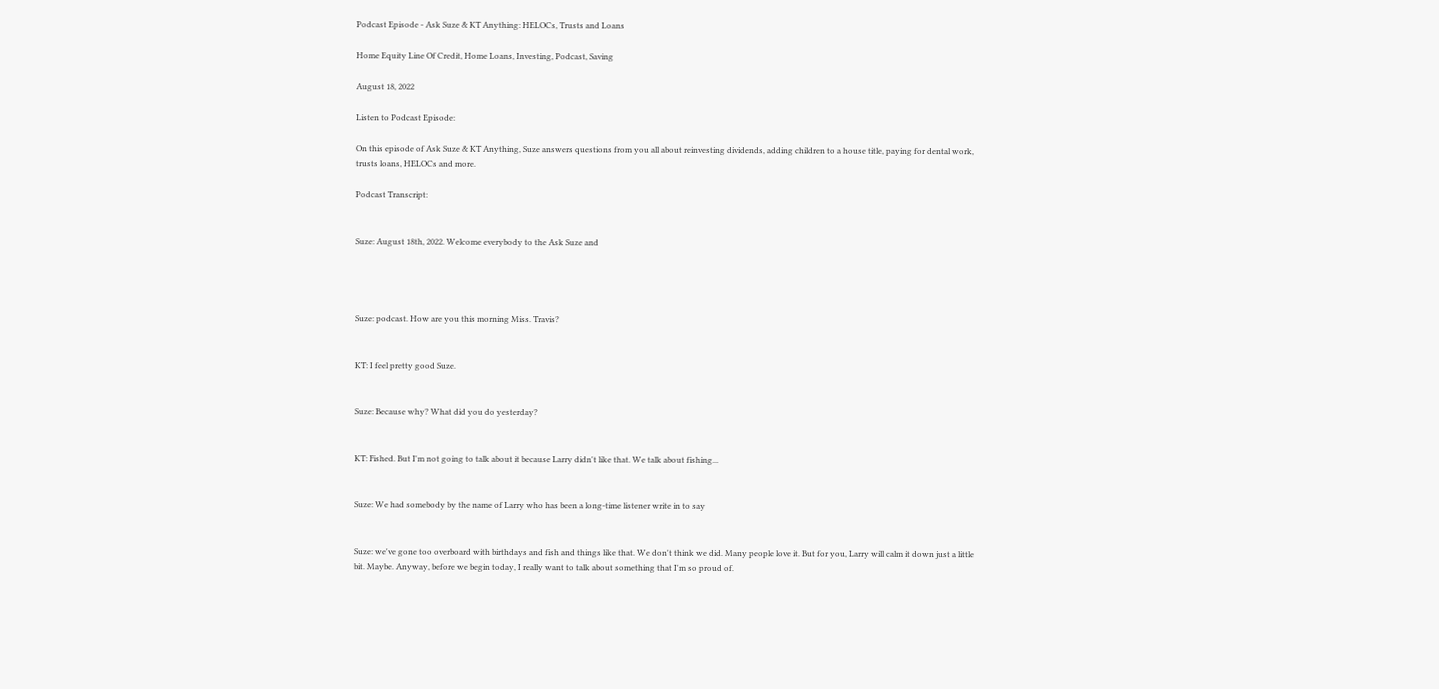Podcast Episode - Ask Suze & KT Anything: HELOCs, Trusts and Loans

Home Equity Line Of Credit, Home Loans, Investing, Podcast, Saving

August 18, 2022

Listen to Podcast Episode:

On this episode of Ask Suze & KT Anything, Suze answers questions from you all about reinvesting dividends, adding children to a house title, paying for dental work, trusts loans, HELOCs and more.

Podcast Transcript:


Suze: August 18th, 2022. Welcome everybody to the Ask Suze and




Suze: podcast. How are you this morning Miss. Travis?


KT: I feel pretty good Suze.


Suze: Because why? What did you do yesterday?


KT: Fished. But I'm not going to talk about it because Larry didn't like that. We talk about fishing...


Suze: We had somebody by the name of Larry who has been a long-time listener write in to say


Suze: we've gone too overboard with birthdays and fish and things like that. We don't think we did. Many people love it. But for you, Larry will calm it down just a little bit. Maybe. Anyway, before we begin today, I really want to talk about something that I'm so proud of.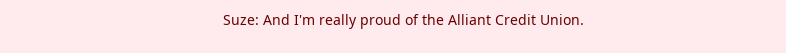Suze: And I'm really proud of the Alliant Credit Union.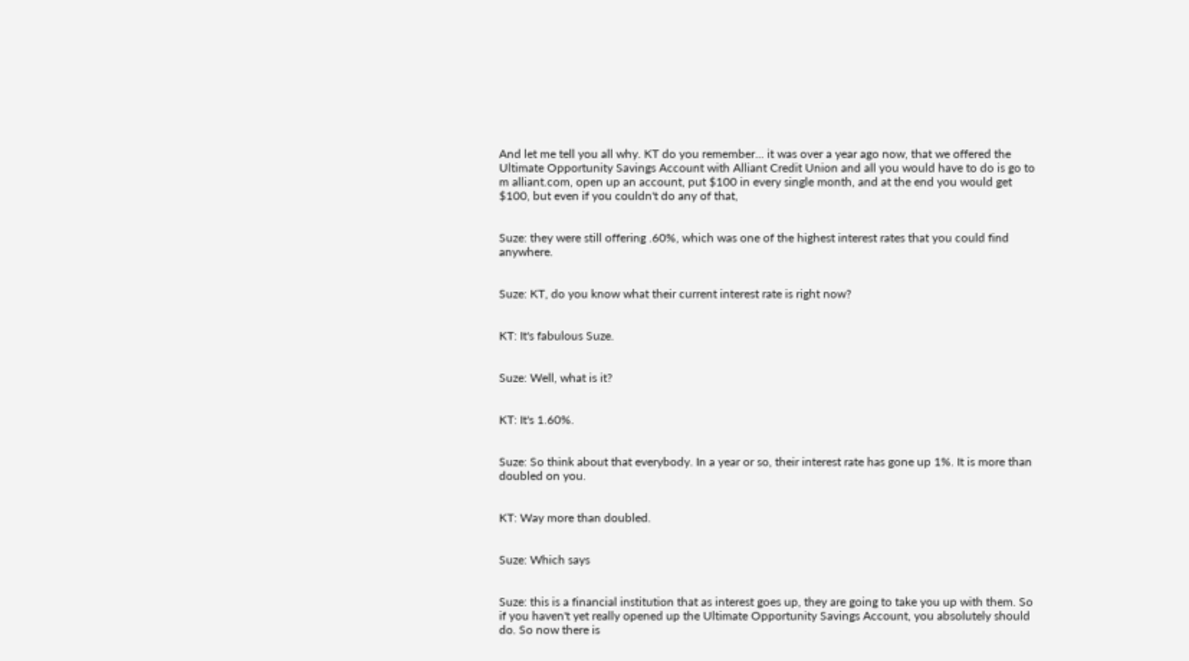And let me tell you all why. KT do you remember... it was over a year ago now, that we offered the Ultimate Opportunity Savings Account with Alliant Credit Union and all you would have to do is go to m alliant.com, open up an account, put $100 in every single month, and at the end you would get $100, but even if you couldn't do any of that,


Suze: they were still offering .60%, which was one of the highest interest rates that you could find anywhere.


Suze: KT, do you know what their current interest rate is right now?


KT: It's fabulous Suze.


Suze: Well, what is it?


KT: It's 1.60%.


Suze: So think about that everybody. In a year or so, their interest rate has gone up 1%. It is more than doubled on you.


KT: Way more than doubled.


Suze: Which says


Suze: this is a financial institution that as interest goes up, they are going to take you up with them. So if you haven't yet really opened up the Ultimate Opportunity Savings Account, you absolutely should do. So now there is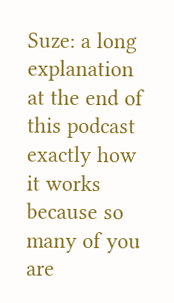Suze: a long explanation at the end of this podcast exactly how it works because so many of you are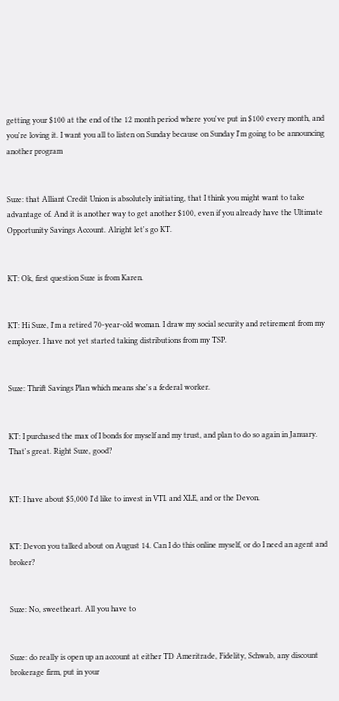getting your $100 at the end of the 12 month period where you've put in $100 every month, and you're loving it. I want you all to listen on Sunday because on Sunday I'm going to be announcing another program


Suze: that Alliant Credit Union is absolutely initiating, that I think you might want to take advantage of. And it is another way to get another $100, even if you already have the Ultimate Opportunity Savings Account. Alright let's go KT.


KT: Ok, first question Suze is from Karen.


KT: Hi Suze, I'm a retired 70-year-old woman. I draw my social security and retirement from my employer. I have not yet started taking distributions from my TSP.


Suze: Thrift Savings Plan which means she's a federal worker.


KT: I purchased the max of I bonds for myself and my trust, and plan to do so again in January. That's great. Right Suze, good?


KT: I have about $5,000 I'd like to invest in VTI. and XLE, and or the Devon.


KT: Devon you talked about on August 14. Can I do this online myself, or do I need an agent and broker?


Suze: No, sweetheart. All you have to


Suze: do really is open up an account at either TD Ameritrade, Fidelity, Schwab, any discount brokerage firm, put in your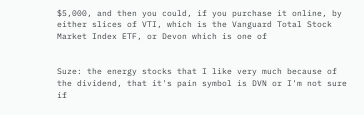$5,000, and then you could, if you purchase it online, by either slices of VTI, which is the Vanguard Total Stock Market Index ETF, or Devon which is one of


Suze: the energy stocks that I like very much because of the dividend, that it's pain symbol is DVN or I'm not sure if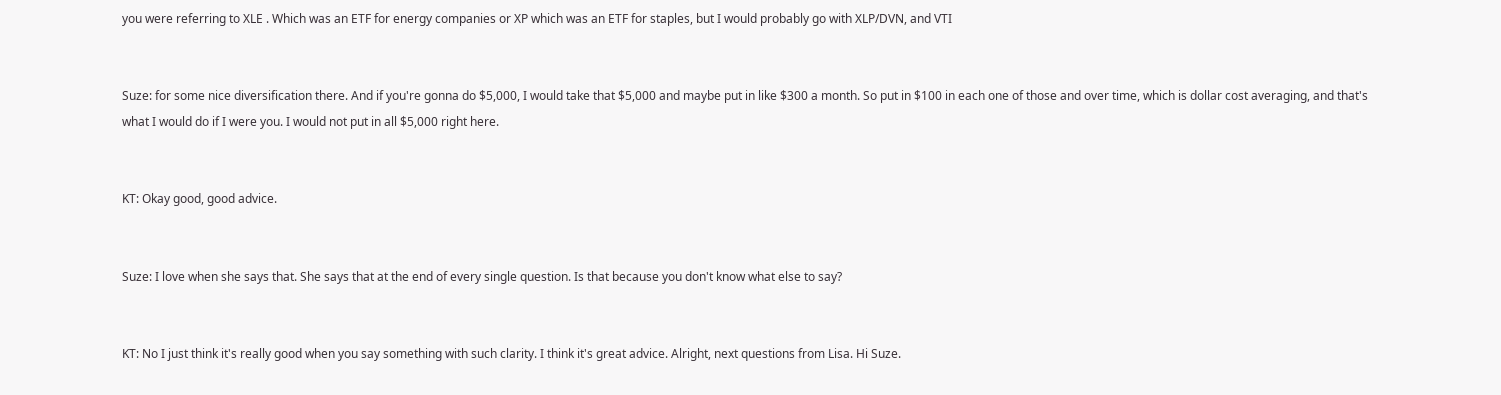you were referring to XLE . Which was an ETF for energy companies or XP which was an ETF for staples, but I would probably go with XLP/DVN, and VTI


Suze: for some nice diversification there. And if you're gonna do $5,000, I would take that $5,000 and maybe put in like $300 a month. So put in $100 in each one of those and over time, which is dollar cost averaging, and that's what I would do if I were you. I would not put in all $5,000 right here.


KT: Okay good, good advice.


Suze: I love when she says that. She says that at the end of every single question. Is that because you don't know what else to say?


KT: No I just think it's really good when you say something with such clarity. I think it's great advice. Alright, next questions from Lisa. Hi Suze.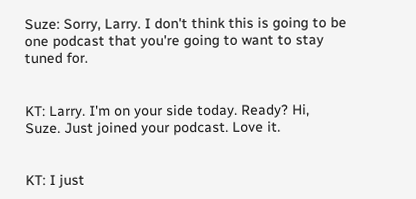Suze: Sorry, Larry. I don't think this is going to be one podcast that you're going to want to stay tuned for.


KT: Larry. I'm on your side today. Ready? Hi, Suze. Just joined your podcast. Love it.


KT: I just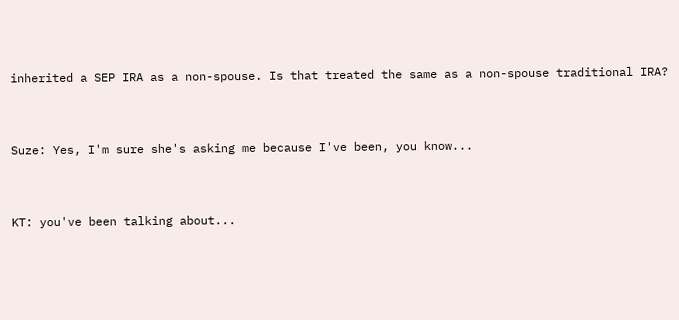inherited a SEP IRA as a non-spouse. Is that treated the same as a non-spouse traditional IRA?


Suze: Yes, I'm sure she's asking me because I've been, you know...


KT: you've been talking about...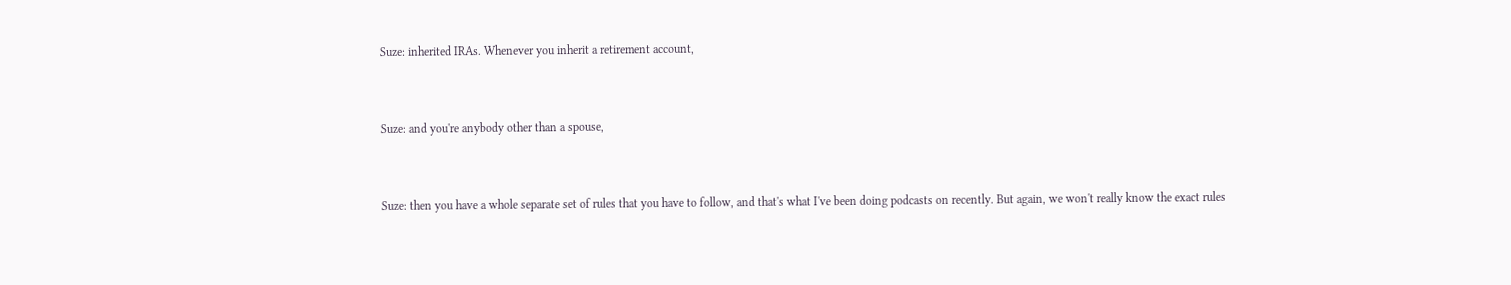Suze: inherited IRAs. Whenever you inherit a retirement account,


Suze: and you're anybody other than a spouse,


Suze: then you have a whole separate set of rules that you have to follow, and that's what I've been doing podcasts on recently. But again, we won't really know the exact rules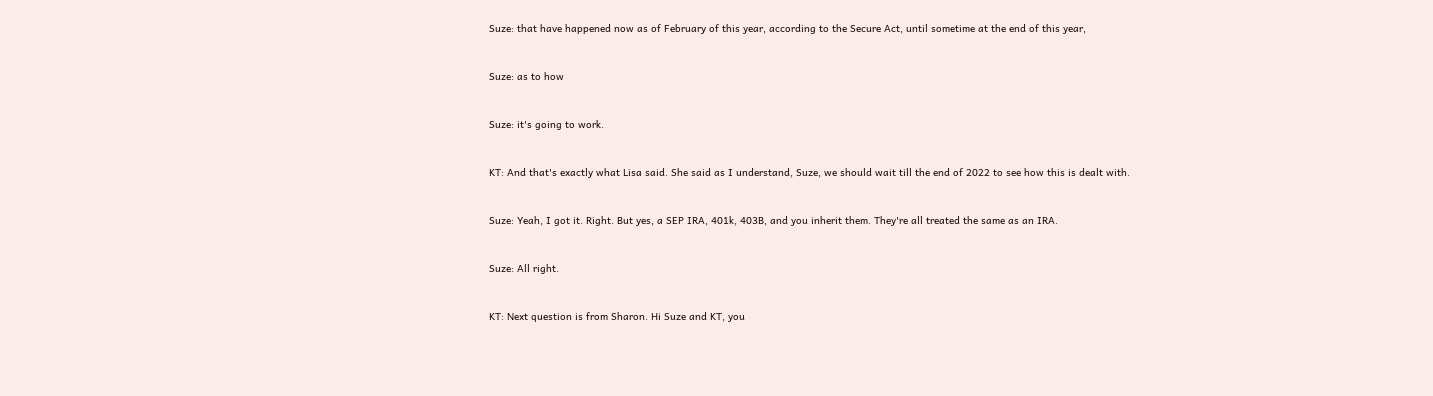Suze: that have happened now as of February of this year, according to the Secure Act, until sometime at the end of this year,


Suze: as to how


Suze: it's going to work.


KT: And that's exactly what Lisa said. She said as I understand, Suze, we should wait till the end of 2022 to see how this is dealt with.


Suze: Yeah, I got it. Right. But yes, a SEP IRA, 401k, 403B, and you inherit them. They're all treated the same as an IRA.


Suze: All right.


KT: Next question is from Sharon. Hi Suze and KT, you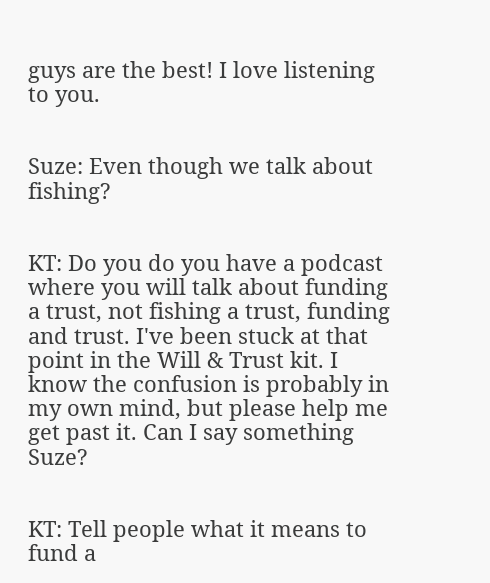guys are the best! I love listening to you.


Suze: Even though we talk about fishing?


KT: Do you do you have a podcast where you will talk about funding a trust, not fishing a trust, funding and trust. I've been stuck at that point in the Will & Trust kit. I know the confusion is probably in my own mind, but please help me get past it. Can I say something Suze?


KT: Tell people what it means to fund a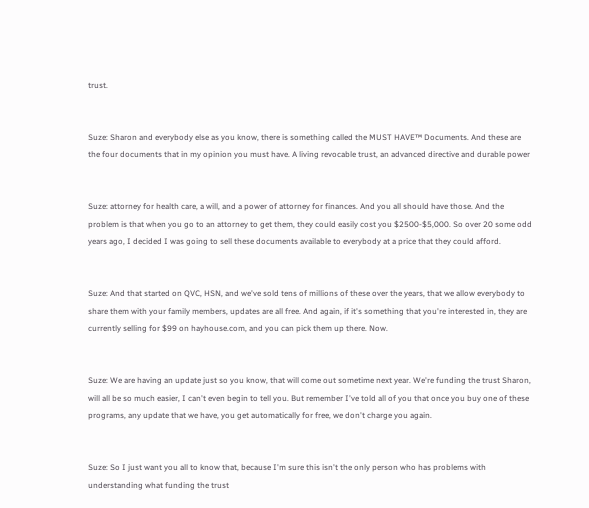trust.


Suze: Sharon and everybody else as you know, there is something called the MUST HAVE™ Documents. And these are the four documents that in my opinion you must have. A living revocable trust, an advanced directive and durable power


Suze: attorney for health care, a will, and a power of attorney for finances. And you all should have those. And the problem is that when you go to an attorney to get them, they could easily cost you $2500-$5,000. So over 20 some odd years ago, I decided I was going to sell these documents available to everybody at a price that they could afford.


Suze: And that started on QVC, HSN, and we've sold tens of millions of these over the years, that we allow everybody to share them with your family members, updates are all free. And again, if it's something that you're interested in, they are currently selling for $99 on hayhouse.com, and you can pick them up there. Now.


Suze: We are having an update just so you know, that will come out sometime next year. We're funding the trust Sharon, will all be so much easier, I can't even begin to tell you. But remember I've told all of you that once you buy one of these programs, any update that we have, you get automatically for free, we don't charge you again.


Suze: So I just want you all to know that, because I'm sure this isn't the only person who has problems with understanding what funding the trust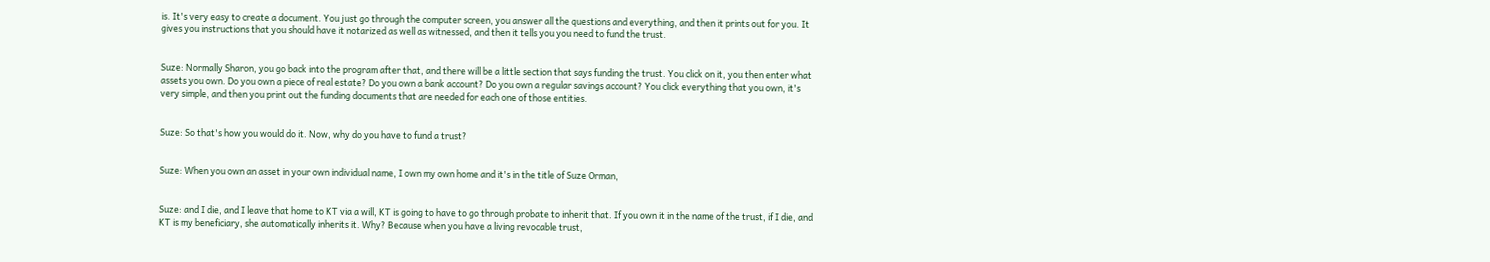is. It's very easy to create a document. You just go through the computer screen, you answer all the questions and everything, and then it prints out for you. It gives you instructions that you should have it notarized as well as witnessed, and then it tells you you need to fund the trust.


Suze: Normally Sharon, you go back into the program after that, and there will be a little section that says funding the trust. You click on it, you then enter what assets you own. Do you own a piece of real estate? Do you own a bank account? Do you own a regular savings account? You click everything that you own, it's very simple, and then you print out the funding documents that are needed for each one of those entities.


Suze: So that's how you would do it. Now, why do you have to fund a trust?


Suze: When you own an asset in your own individual name, I own my own home and it's in the title of Suze Orman,


Suze: and I die, and I leave that home to KT via a will, KT is going to have to go through probate to inherit that. If you own it in the name of the trust, if I die, and KT is my beneficiary, she automatically inherits it. Why? Because when you have a living revocable trust,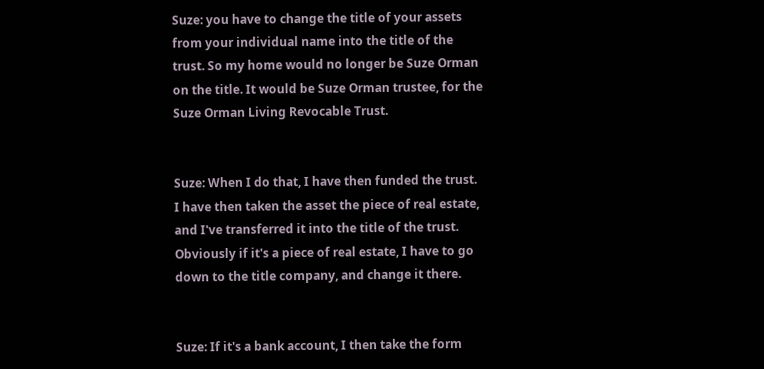Suze: you have to change the title of your assets from your individual name into the title of the trust. So my home would no longer be Suze Orman on the title. It would be Suze Orman trustee, for the Suze Orman Living Revocable Trust.


Suze: When I do that, I have then funded the trust. I have then taken the asset the piece of real estate, and I've transferred it into the title of the trust. Obviously if it's a piece of real estate, I have to go down to the title company, and change it there.


Suze: If it's a bank account, I then take the form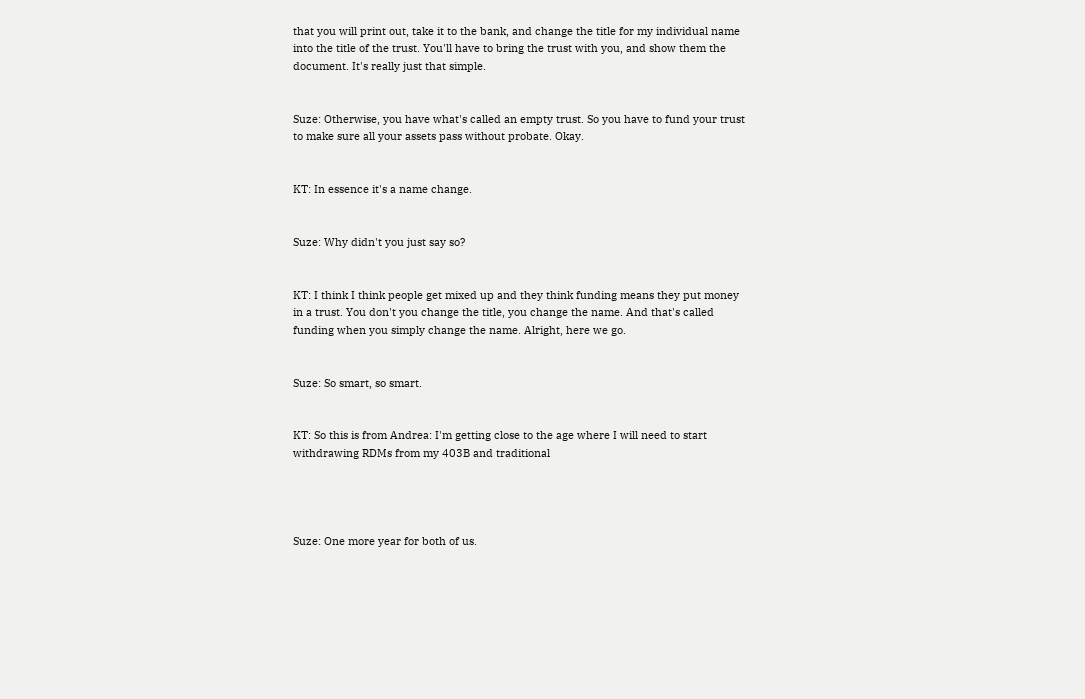that you will print out, take it to the bank, and change the title for my individual name into the title of the trust. You'll have to bring the trust with you, and show them the document. It's really just that simple.


Suze: Otherwise, you have what's called an empty trust. So you have to fund your trust to make sure all your assets pass without probate. Okay.


KT: In essence it's a name change.


Suze: Why didn't you just say so?


KT: I think I think people get mixed up and they think funding means they put money in a trust. You don't you change the title, you change the name. And that's called funding when you simply change the name. Alright, here we go.


Suze: So smart, so smart.


KT: So this is from Andrea: I'm getting close to the age where I will need to start withdrawing RDMs from my 403B and traditional




Suze: One more year for both of us.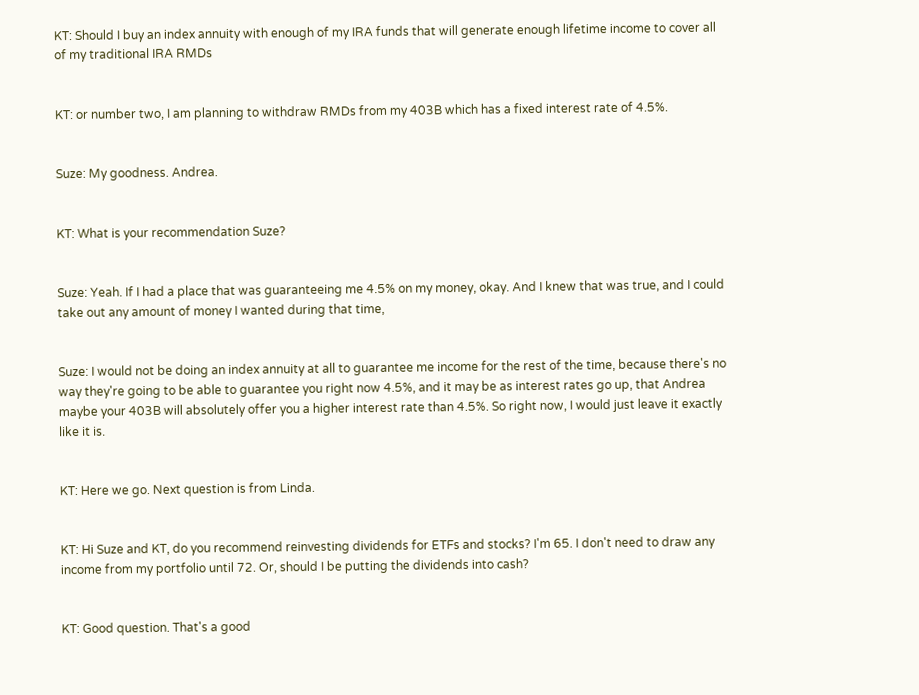KT: Should I buy an index annuity with enough of my IRA funds that will generate enough lifetime income to cover all of my traditional IRA RMDs


KT: or number two, I am planning to withdraw RMDs from my 403B which has a fixed interest rate of 4.5%.


Suze: My goodness. Andrea.


KT: What is your recommendation Suze?


Suze: Yeah. If I had a place that was guaranteeing me 4.5% on my money, okay. And I knew that was true, and I could take out any amount of money I wanted during that time,


Suze: I would not be doing an index annuity at all to guarantee me income for the rest of the time, because there's no way they're going to be able to guarantee you right now 4.5%, and it may be as interest rates go up, that Andrea maybe your 403B will absolutely offer you a higher interest rate than 4.5%. So right now, I would just leave it exactly like it is.


KT: Here we go. Next question is from Linda.


KT: Hi Suze and KT, do you recommend reinvesting dividends for ETFs and stocks? I'm 65. I don't need to draw any income from my portfolio until 72. Or, should I be putting the dividends into cash?


KT: Good question. That's a good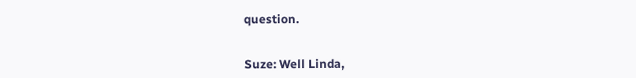question.


Suze: Well Linda,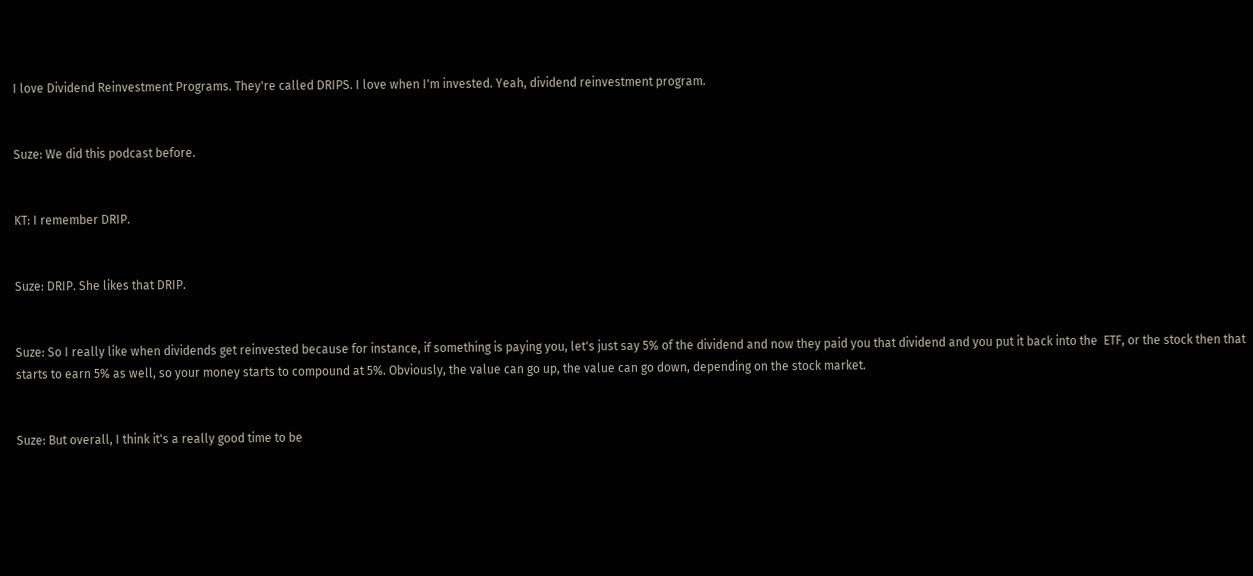I love Dividend Reinvestment Programs. They're called DRIPS. I love when I'm invested. Yeah, dividend reinvestment program.


Suze: We did this podcast before.


KT: I remember DRIP.


Suze: DRIP. She likes that DRIP.


Suze: So I really like when dividends get reinvested because for instance, if something is paying you, let's just say 5% of the dividend and now they paid you that dividend and you put it back into the  ETF, or the stock then that starts to earn 5% as well, so your money starts to compound at 5%. Obviously, the value can go up, the value can go down, depending on the stock market.


Suze: But overall, I think it's a really good time to be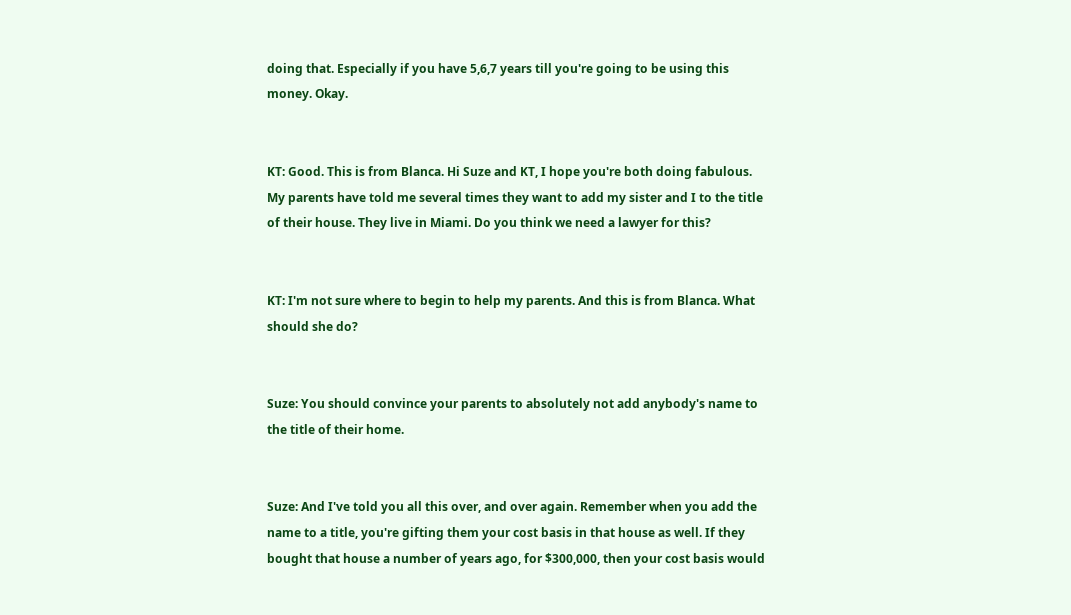doing that. Especially if you have 5,6,7 years till you're going to be using this money. Okay.


KT: Good. This is from Blanca. Hi Suze and KT, I hope you're both doing fabulous. My parents have told me several times they want to add my sister and I to the title of their house. They live in Miami. Do you think we need a lawyer for this?


KT: I'm not sure where to begin to help my parents. And this is from Blanca. What should she do?


Suze: You should convince your parents to absolutely not add anybody's name to the title of their home.


Suze: And I've told you all this over, and over again. Remember when you add the name to a title, you're gifting them your cost basis in that house as well. If they bought that house a number of years ago, for $300,000, then your cost basis would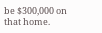be $300,000 on that home.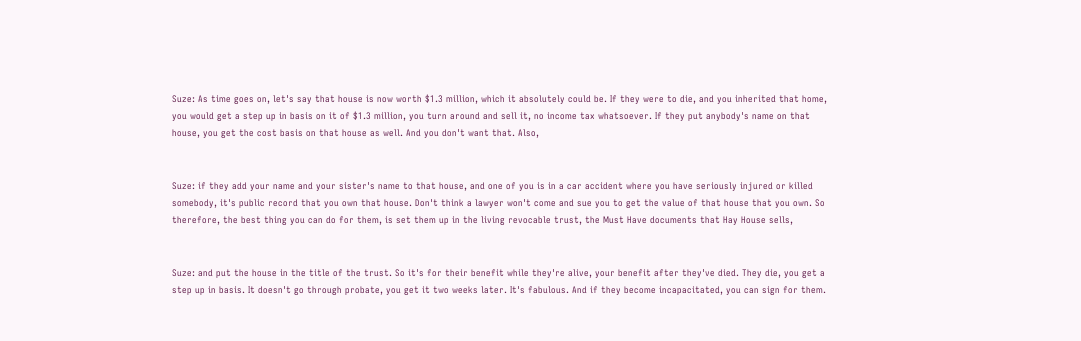Suze: As time goes on, let's say that house is now worth $1.3 million, which it absolutely could be. If they were to die, and you inherited that home, you would get a step up in basis on it of $1.3 million, you turn around and sell it, no income tax whatsoever. If they put anybody's name on that house, you get the cost basis on that house as well. And you don't want that. Also,


Suze: if they add your name and your sister's name to that house, and one of you is in a car accident where you have seriously injured or killed somebody, it's public record that you own that house. Don't think a lawyer won't come and sue you to get the value of that house that you own. So therefore, the best thing you can do for them, is set them up in the living revocable trust, the Must Have documents that Hay House sells,


Suze: and put the house in the title of the trust. So it's for their benefit while they're alive, your benefit after they've died. They die, you get a step up in basis. It doesn't go through probate, you get it two weeks later. It's fabulous. And if they become incapacitated, you can sign for them.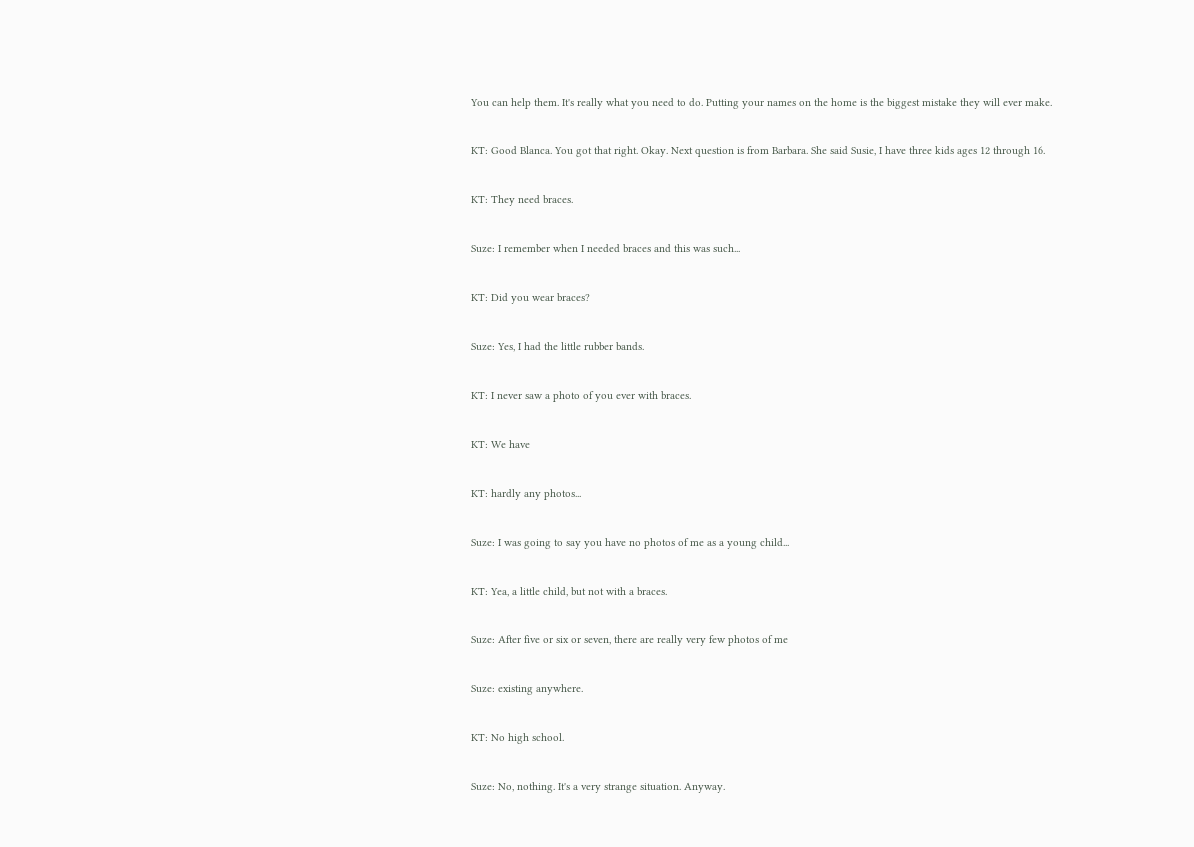You can help them. It's really what you need to do. Putting your names on the home is the biggest mistake they will ever make.


KT: Good Blanca. You got that right. Okay. Next question is from Barbara. She said Susie, I have three kids ages 12 through 16.


KT: They need braces.


Suze: I remember when I needed braces and this was such...


KT: Did you wear braces?


Suze: Yes, I had the little rubber bands.


KT: I never saw a photo of you ever with braces.


KT: We have


KT: hardly any photos...


Suze: I was going to say you have no photos of me as a young child...


KT: Yea, a little child, but not with a braces.


Suze: After five or six or seven, there are really very few photos of me


Suze: existing anywhere.


KT: No high school.


Suze: No, nothing. It's a very strange situation. Anyway.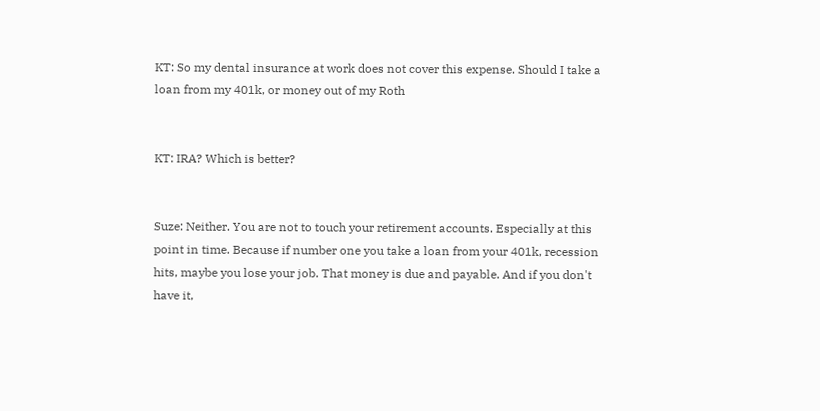KT: So my dental insurance at work does not cover this expense. Should I take a loan from my 401k, or money out of my Roth


KT: IRA? Which is better?


Suze: Neither. You are not to touch your retirement accounts. Especially at this point in time. Because if number one you take a loan from your 401k, recession hits, maybe you lose your job. That money is due and payable. And if you don't have it,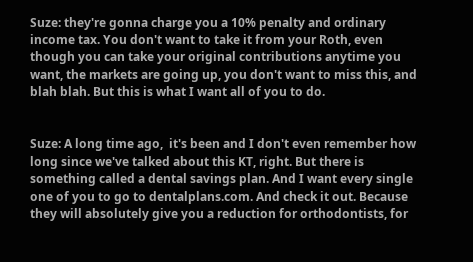Suze: they're gonna charge you a 10% penalty and ordinary income tax. You don't want to take it from your Roth, even though you can take your original contributions anytime you want, the markets are going up, you don't want to miss this, and blah blah. But this is what I want all of you to do.


Suze: A long time ago,  it's been and I don't even remember how long since we've talked about this KT, right. But there is something called a dental savings plan. And I want every single one of you to go to dentalplans.com. And check it out. Because they will absolutely give you a reduction for orthodontists, for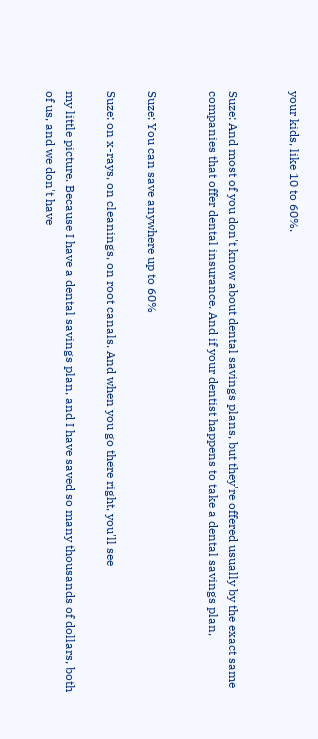your kids, like 10 to 60%.


Suze: And most of you don't know about dental savings plans, but they're offered usually by the exact same companies that offer dental insurance. And if your dentist happens to take a dental savings plan,


Suze: You can save anywhere up to 60%

Suze: on x-rays, on cleanings, on root canals. And when you go there right, you'll see

my little picture. Because I have a dental savings plan, and I have saved so many thousands of dollars, both of us, and we don't have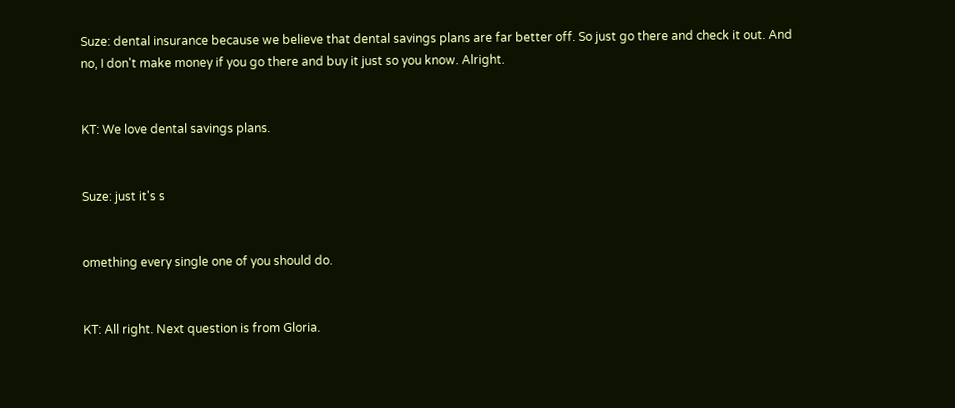Suze: dental insurance because we believe that dental savings plans are far better off. So just go there and check it out. And no, I don't make money if you go there and buy it just so you know. Alright.


KT: We love dental savings plans.


Suze: just it's s


omething every single one of you should do.


KT: All right. Next question is from Gloria.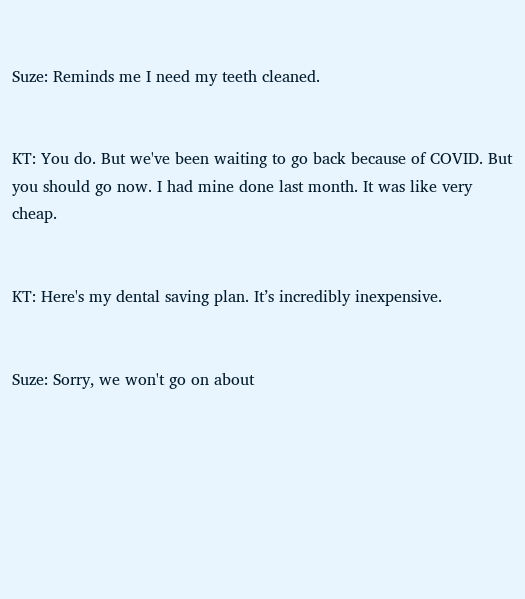Suze: Reminds me I need my teeth cleaned.


KT: You do. But we've been waiting to go back because of COVID. But you should go now. I had mine done last month. It was like very cheap.


KT: Here's my dental saving plan. It’s incredibly inexpensive.


Suze: Sorry, we won't go on about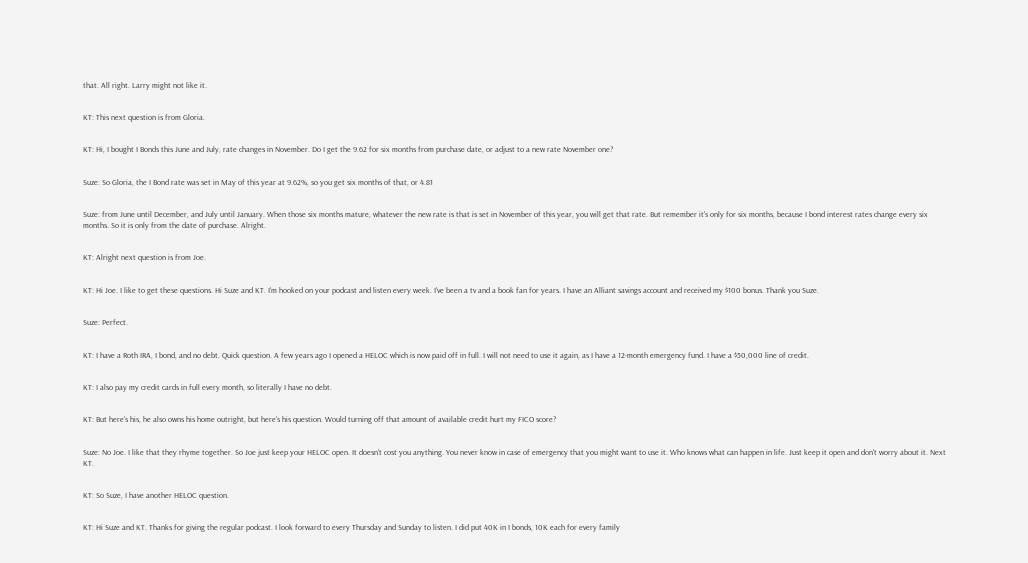that. All right. Larry might not like it.


KT: This next question is from Gloria.


KT: Hi, I bought I Bonds this June and July, rate changes in November. Do I get the 9.62 for six months from purchase date, or adjust to a new rate November one?


Suze: So Gloria, the I Bond rate was set in May of this year at 9.62%, so you get six months of that, or 4.81


Suze: from June until December, and July until January. When those six months mature, whatever the new rate is that is set in November of this year, you will get that rate. But remember it's only for six months, because I bond interest rates change every six months. So it is only from the date of purchase. Alright.


KT: Alright next question is from Joe.


KT: Hi Joe. I like to get these questions. Hi Suze and KT. I'm hooked on your podcast and listen every week. I've been a tv and a book fan for years. I have an Alliant savings account and received my $100 bonus. Thank you Suze.


Suze: Perfect.


KT: I have a Roth IRA, I bond, and no debt. Quick question. A few years ago I opened a HELOC which is now paid off in full. I will not need to use it again, as I have a 12-month emergency fund. I have a $50,000 line of credit.


KT: I also pay my credit cards in full every month, so literally I have no debt.


KT: But here's his, he also owns his home outright, but here's his question. Would turning off that amount of available credit hurt my FICO score?


Suze: No Joe. I like that they rhyme together. So Joe just keep your HELOC open. It doesn't cost you anything. You never know in case of emergency that you might want to use it. Who knows what can happen in life. Just keep it open and don't worry about it. Next KT.


KT: So Suze, I have another HELOC question.


KT: Hi Suze and KT. Thanks for giving the regular podcast. I look forward to every Thursday and Sunday to listen. I did put 40K in I bonds, 10K each for every family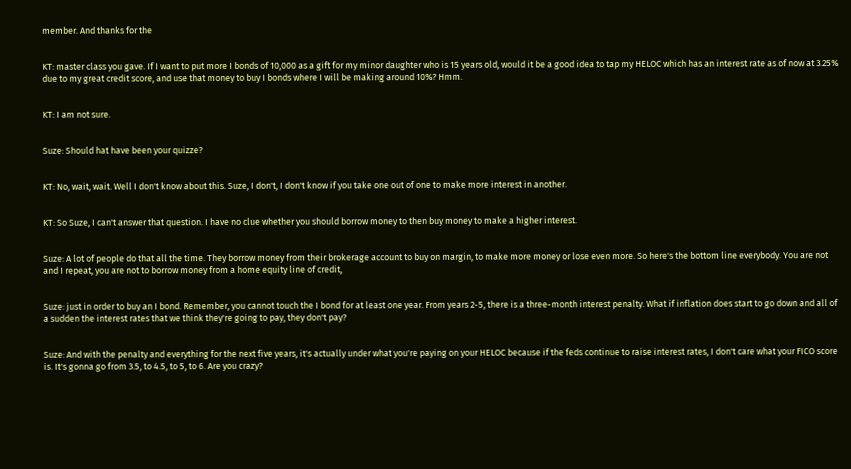member. And thanks for the


KT: master class you gave. If I want to put more I bonds of 10,000 as a gift for my minor daughter who is 15 years old, would it be a good idea to tap my HELOC which has an interest rate as of now at 3.25% due to my great credit score, and use that money to buy I bonds where I will be making around 10%? Hmm.


KT: I am not sure.


Suze: Should hat have been your quizze?


KT: No, wait, wait. Well I don't know about this. Suze, I don't, I don't know if you take one out of one to make more interest in another.


KT: So Suze, I can't answer that question. I have no clue whether you should borrow money to then buy money to make a higher interest.


Suze: A lot of people do that all the time. They borrow money from their brokerage account to buy on margin, to make more money or lose even more. So here's the bottom line everybody. You are not and I repeat, you are not to borrow money from a home equity line of credit,


Suze: just in order to buy an I bond. Remember, you cannot touch the I bond for at least one year. From years 2-5, there is a three-month interest penalty. What if inflation does start to go down and all of a sudden the interest rates that we think they're going to pay, they don't pay?


Suze: And with the penalty and everything for the next five years, it's actually under what you're paying on your HELOC because if the feds continue to raise interest rates, I don't care what your FICO score is. It's gonna go from 3.5, to 4.5, to 5, to 6. Are you crazy?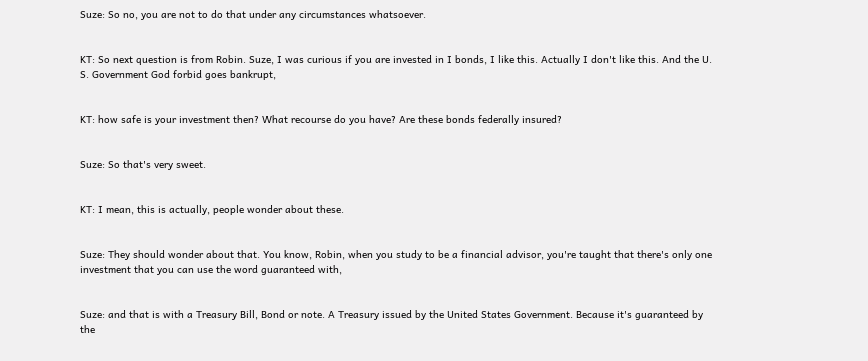Suze: So no, you are not to do that under any circumstances whatsoever.


KT: So next question is from Robin. Suze, I was curious if you are invested in I bonds, I like this. Actually I don't like this. And the U. S. Government God forbid goes bankrupt,


KT: how safe is your investment then? What recourse do you have? Are these bonds federally insured?


Suze: So that's very sweet.


KT: I mean, this is actually, people wonder about these.


Suze: They should wonder about that. You know, Robin, when you study to be a financial advisor, you're taught that there's only one investment that you can use the word guaranteed with,


Suze: and that is with a Treasury Bill, Bond or note. A Treasury issued by the United States Government. Because it's guaranteed by the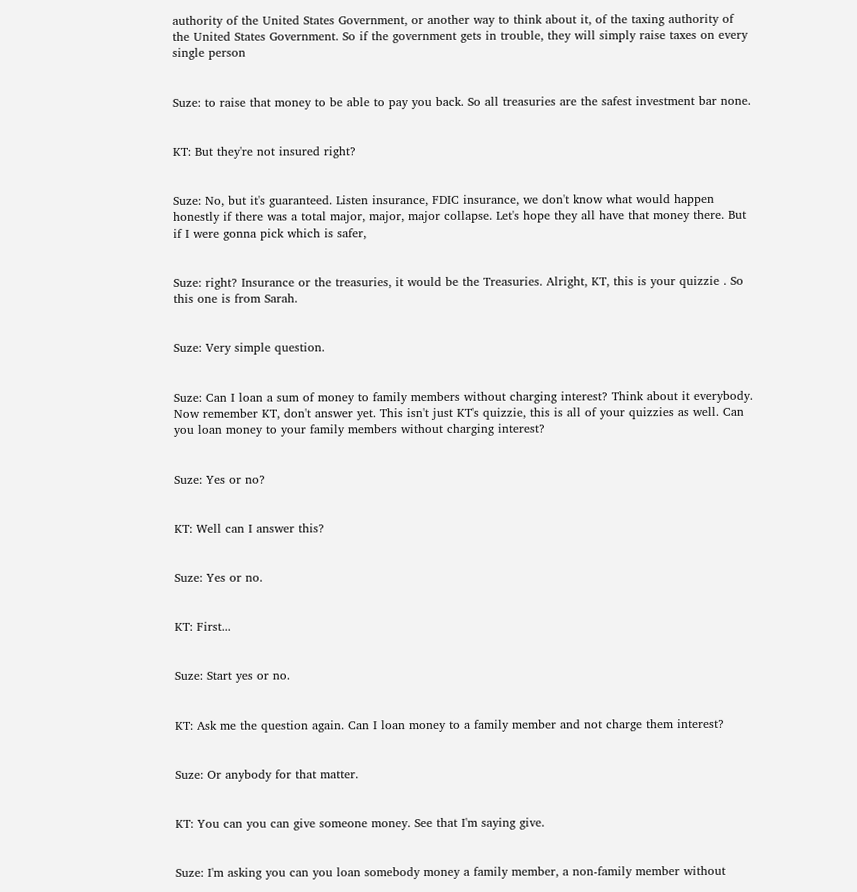authority of the United States Government, or another way to think about it, of the taxing authority of the United States Government. So if the government gets in trouble, they will simply raise taxes on every single person


Suze: to raise that money to be able to pay you back. So all treasuries are the safest investment bar none.


KT: But they're not insured right?


Suze: No, but it's guaranteed. Listen insurance, FDIC insurance, we don't know what would happen honestly if there was a total major, major, major collapse. Let's hope they all have that money there. But if I were gonna pick which is safer,


Suze: right? Insurance or the treasuries, it would be the Treasuries. Alright, KT, this is your quizzie . So this one is from Sarah.


Suze: Very simple question.


Suze: Can I loan a sum of money to family members without charging interest? Think about it everybody. Now remember KT, don't answer yet. This isn't just KT's quizzie, this is all of your quizzies as well. Can you loan money to your family members without charging interest?


Suze: Yes or no?


KT: Well can I answer this?


Suze: Yes or no.


KT: First...


Suze: Start yes or no.


KT: Ask me the question again. Can I loan money to a family member and not charge them interest?


Suze: Or anybody for that matter.


KT: You can you can give someone money. See that I'm saying give.


Suze: I'm asking you can you loan somebody money a family member, a non-family member without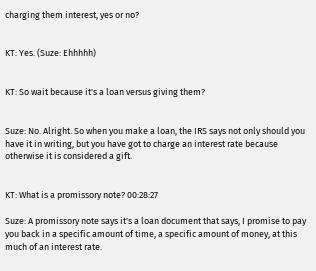charging them interest, yes or no?


KT: Yes. (Suze: Ehhhhh)


KT: So wait because it's a loan versus giving them?


Suze: No. Alright. So when you make a loan, the IRS says not only should you have it in writing, but you have got to charge an interest rate because otherwise it is considered a gift.


KT: What is a promissory note? 00:28:27

Suze: A promissory note says it's a loan document that says, I promise to pay you back in a specific amount of time, a specific amount of money, at this much of an interest rate.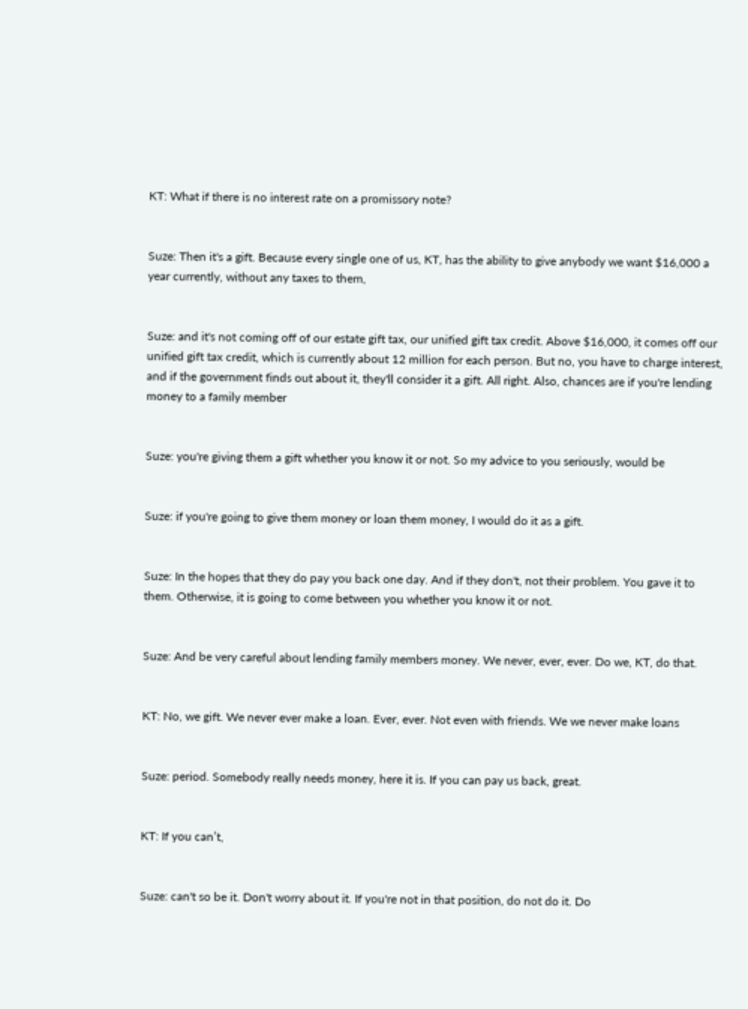KT: What if there is no interest rate on a promissory note?


Suze: Then it's a gift. Because every single one of us, KT, has the ability to give anybody we want $16,000 a year currently, without any taxes to them,


Suze: and it's not coming off of our estate gift tax, our unified gift tax credit. Above $16,000, it comes off our unified gift tax credit, which is currently about 12 million for each person. But no, you have to charge interest, and if the government finds out about it, they'll consider it a gift. All right. Also, chances are if you're lending money to a family member


Suze: you're giving them a gift whether you know it or not. So my advice to you seriously, would be


Suze: if you're going to give them money or loan them money, I would do it as a gift.


Suze: In the hopes that they do pay you back one day. And if they don't, not their problem. You gave it to them. Otherwise, it is going to come between you whether you know it or not.


Suze: And be very careful about lending family members money. We never, ever, ever. Do we, KT, do that.


KT: No, we gift. We never ever make a loan. Ever, ever. Not even with friends. We we never make loans


Suze: period. Somebody really needs money, here it is. If you can pay us back, great.


KT: If you can’t,


Suze: can't so be it. Don't worry about it. If you're not in that position, do not do it. Do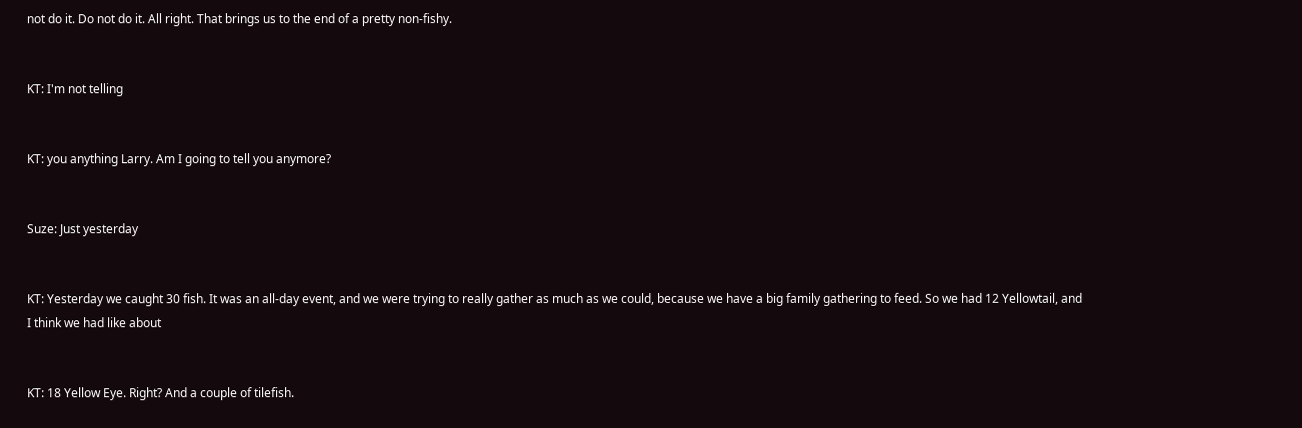not do it. Do not do it. All right. That brings us to the end of a pretty non-fishy.


KT: I'm not telling


KT: you anything Larry. Am I going to tell you anymore?


Suze: Just yesterday


KT: Yesterday we caught 30 fish. It was an all-day event, and we were trying to really gather as much as we could, because we have a big family gathering to feed. So we had 12 Yellowtail, and I think we had like about


KT: 18 Yellow Eye. Right? And a couple of tilefish.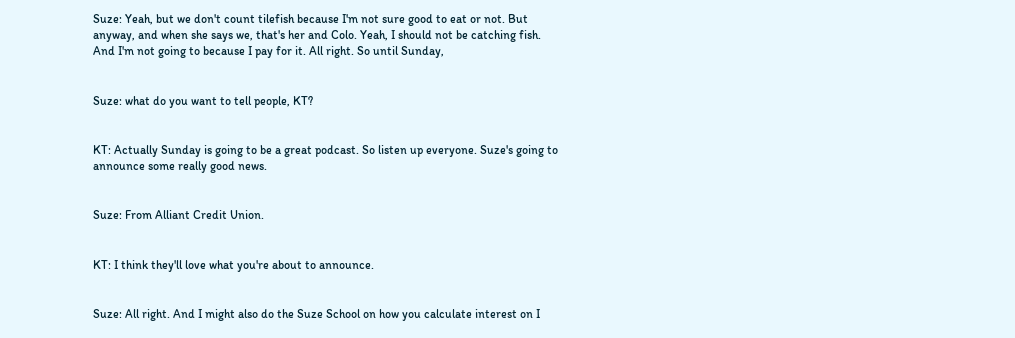Suze: Yeah, but we don't count tilefish because I'm not sure good to eat or not. But anyway, and when she says we, that's her and Colo. Yeah, I should not be catching fish. And I'm not going to because I pay for it. All right. So until Sunday,


Suze: what do you want to tell people, KT?


KT: Actually Sunday is going to be a great podcast. So listen up everyone. Suze's going to announce some really good news.


Suze: From Alliant Credit Union.


KT: I think they'll love what you're about to announce.


Suze: All right. And I might also do the Suze School on how you calculate interest on I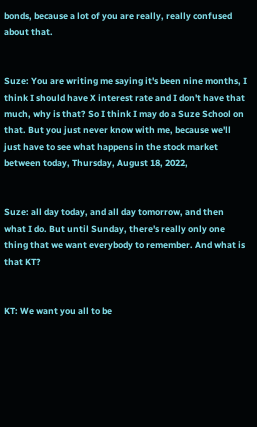bonds, because a lot of you are really, really confused about that.


Suze: You are writing me saying it's been nine months, I think I should have X interest rate and I don't have that much, why is that? So I think I may do a Suze School on that. But you just never know with me, because we'll just have to see what happens in the stock market between today, Thursday, August 18, 2022,


Suze: all day today, and all day tomorrow, and then what I do. But until Sunday, there's really only one thing that we want everybody to remember. And what is that KT?


KT: We want you all to be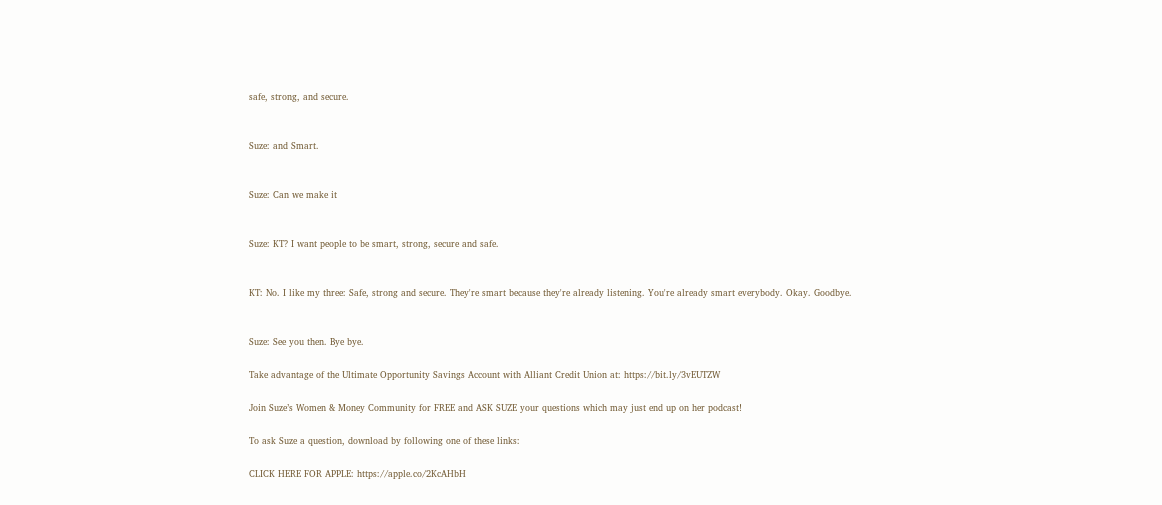safe, strong, and secure.


Suze: and Smart.


Suze: Can we make it


Suze: KT? I want people to be smart, strong, secure and safe.


KT: No. I like my three: Safe, strong and secure. They're smart because they're already listening. You're already smart everybody. Okay. Goodbye.


Suze: See you then. Bye bye.

Take advantage of the Ultimate Opportunity Savings Account with Alliant Credit Union at: https://bit.ly/3vEUTZW

Join Suze’s Women & Money Community for FREE and ASK SUZE your questions which may just end up on her podcast!

To ask Suze a question, download by following one of these links:

CLICK HERE FOR APPLE: https://apple.co/2KcAHbH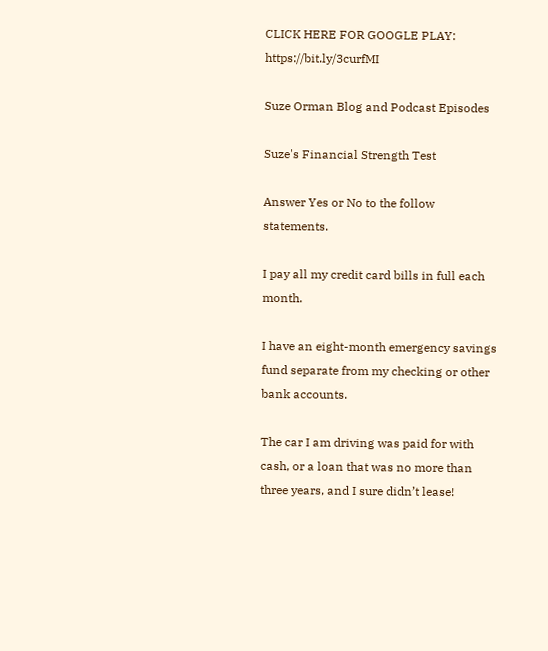CLICK HERE FOR GOOGLE PLAY: https://bit.ly/3curfMI

Suze Orman Blog and Podcast Episodes

Suze's Financial Strength Test

Answer Yes or No to the follow statements.

I pay all my credit card bills in full each month.

I have an eight-month emergency savings fund separate from my checking or other bank accounts.

The car I am driving was paid for with cash, or a loan that was no more than three years, and I sure didn’t lease!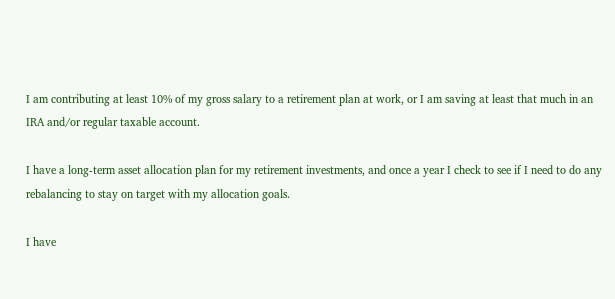I am contributing at least 10% of my gross salary to a retirement plan at work, or I am saving at least that much in an IRA and/or regular taxable account.

I have a long-term asset allocation plan for my retirement investments, and once a year I check to see if I need to do any rebalancing to stay on target with my allocation goals.

I have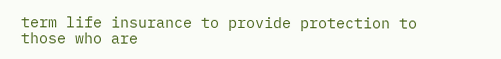term life insurance to provide protection to those who are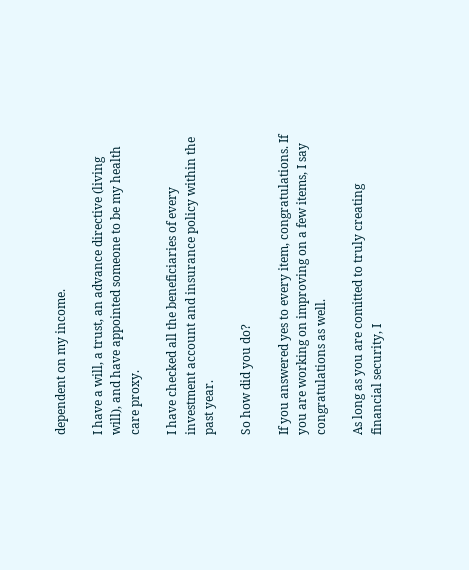dependent on my income.

I have a will, a trust, an advance directive (living will), and have appointed someone to be my health care proxy.

I have checked all the beneficiaries of every investment account and insurance policy within the past year.

So how did you do?

If you answered yes to every item, congratulations. If you are working on improving on a few items, I say congratulations as well.

As long as you are comitted to truly creating financial security, I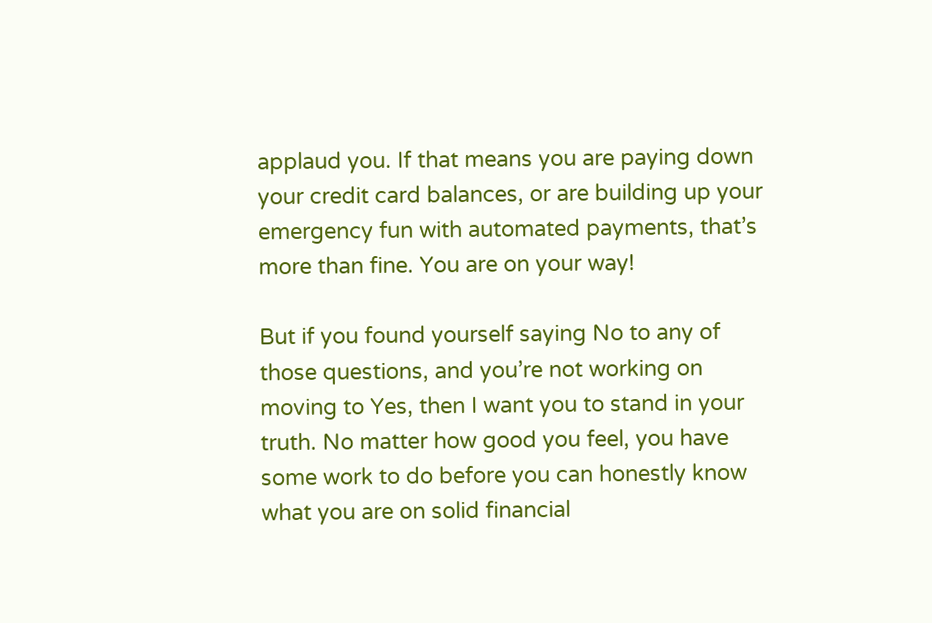applaud you. If that means you are paying down your credit card balances, or are building up your emergency fun with automated payments, that’s more than fine. You are on your way!

But if you found yourself saying No to any of those questions, and you’re not working on moving to Yes, then I want you to stand in your truth. No matter how good you feel, you have some work to do before you can honestly know what you are on solid financial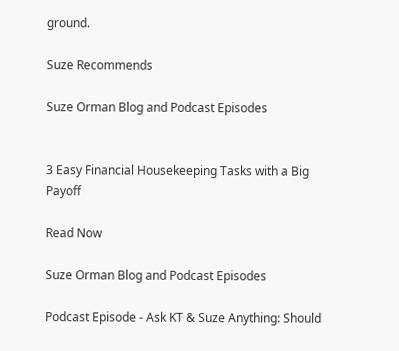ground.

Suze Recommends

Suze Orman Blog and Podcast Episodes


3 Easy Financial Housekeeping Tasks with a Big Payoff

Read Now

Suze Orman Blog and Podcast Episodes

Podcast Episode - Ask KT & Suze Anything: Should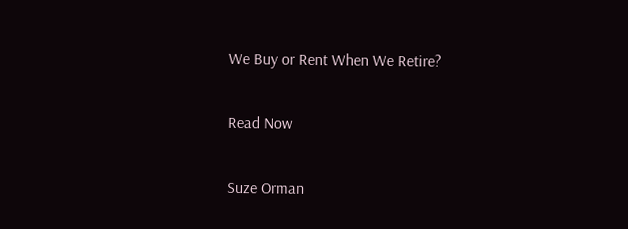We Buy or Rent When We Retire?

Read Now

Suze Orman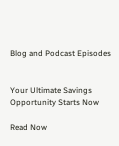Blog and Podcast Episodes


Your Ultimate Savings Opportunity Starts Now

Read Now